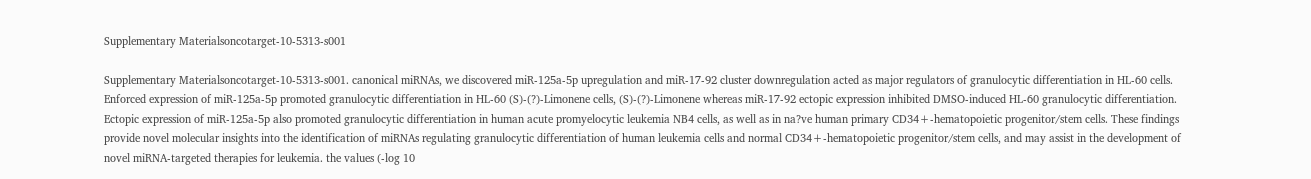Supplementary Materialsoncotarget-10-5313-s001

Supplementary Materialsoncotarget-10-5313-s001. canonical miRNAs, we discovered miR-125a-5p upregulation and miR-17-92 cluster downregulation acted as major regulators of granulocytic differentiation in HL-60 cells. Enforced expression of miR-125a-5p promoted granulocytic differentiation in HL-60 (S)-(?)-Limonene cells, (S)-(?)-Limonene whereas miR-17-92 ectopic expression inhibited DMSO-induced HL-60 granulocytic differentiation. Ectopic expression of miR-125a-5p also promoted granulocytic differentiation in human acute promyelocytic leukemia NB4 cells, as well as in na?ve human primary CD34+-hematopoietic progenitor/stem cells. These findings provide novel molecular insights into the identification of miRNAs regulating granulocytic differentiation of human leukemia cells and normal CD34+-hematopoietic progenitor/stem cells, and may assist in the development of novel miRNA-targeted therapies for leukemia. the values (-log 10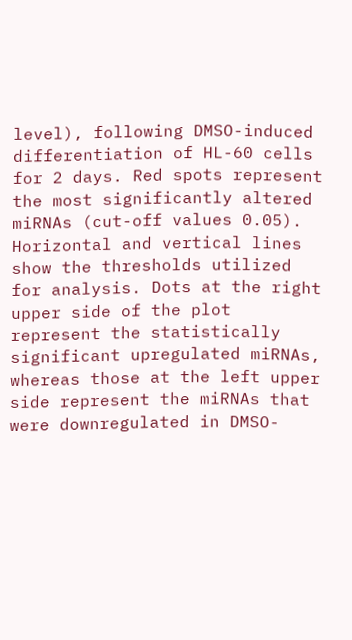level), following DMSO-induced differentiation of HL-60 cells for 2 days. Red spots represent the most significantly altered miRNAs (cut-off values 0.05). Horizontal and vertical lines show the thresholds utilized for analysis. Dots at the right upper side of the plot represent the statistically significant upregulated miRNAs, whereas those at the left upper side represent the miRNAs that were downregulated in DMSO-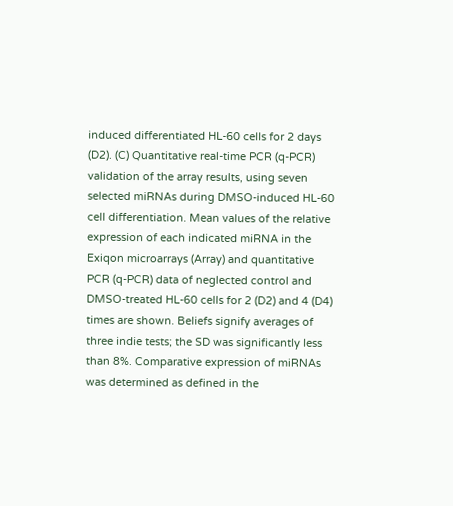induced differentiated HL-60 cells for 2 days (D2). (C) Quantitative real-time PCR (q-PCR) validation of the array results, using seven selected miRNAs during DMSO-induced HL-60 cell differentiation. Mean values of the relative expression of each indicated miRNA in the Exiqon microarrays (Array) and quantitative PCR (q-PCR) data of neglected control and DMSO-treated HL-60 cells for 2 (D2) and 4 (D4) times are shown. Beliefs signify averages of three indie tests; the SD was significantly less than 8%. Comparative expression of miRNAs was determined as defined in the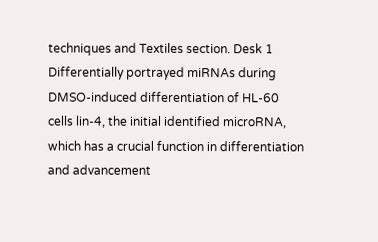techniques and Textiles section. Desk 1 Differentially portrayed miRNAs during DMSO-induced differentiation of HL-60 cells lin-4, the initial identified microRNA, which has a crucial function in differentiation and advancement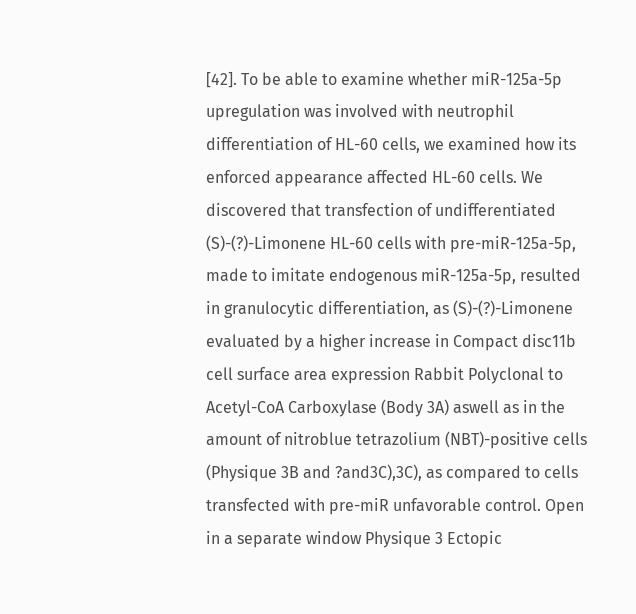[42]. To be able to examine whether miR-125a-5p upregulation was involved with neutrophil differentiation of HL-60 cells, we examined how its enforced appearance affected HL-60 cells. We discovered that transfection of undifferentiated (S)-(?)-Limonene HL-60 cells with pre-miR-125a-5p, made to imitate endogenous miR-125a-5p, resulted in granulocytic differentiation, as (S)-(?)-Limonene evaluated by a higher increase in Compact disc11b cell surface area expression Rabbit Polyclonal to Acetyl-CoA Carboxylase (Body 3A) aswell as in the amount of nitroblue tetrazolium (NBT)-positive cells (Physique 3B and ?and3C),3C), as compared to cells transfected with pre-miR unfavorable control. Open in a separate window Physique 3 Ectopic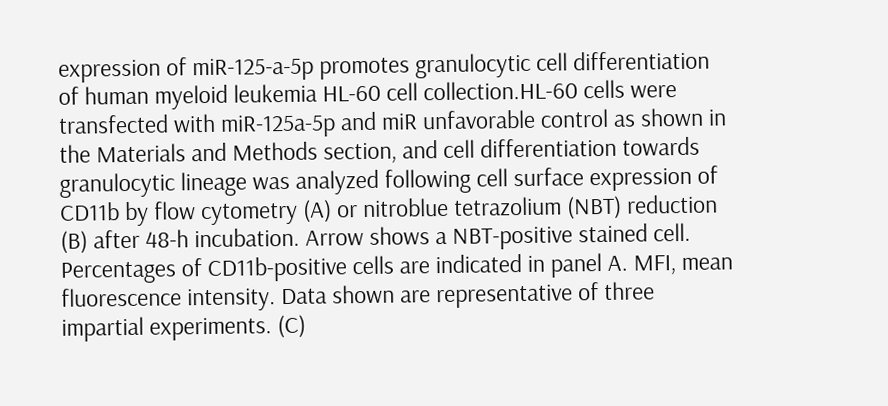expression of miR-125-a-5p promotes granulocytic cell differentiation of human myeloid leukemia HL-60 cell collection.HL-60 cells were transfected with miR-125a-5p and miR unfavorable control as shown in the Materials and Methods section, and cell differentiation towards granulocytic lineage was analyzed following cell surface expression of CD11b by flow cytometry (A) or nitroblue tetrazolium (NBT) reduction (B) after 48-h incubation. Arrow shows a NBT-positive stained cell. Percentages of CD11b-positive cells are indicated in panel A. MFI, mean fluorescence intensity. Data shown are representative of three impartial experiments. (C)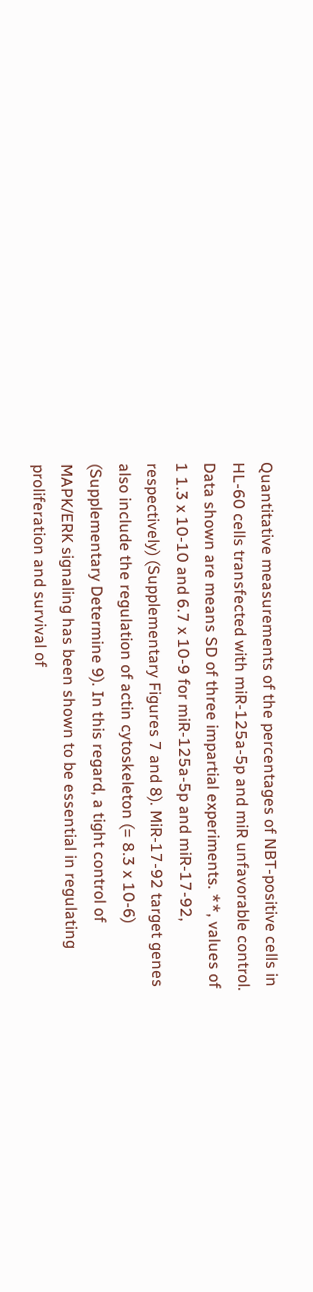Quantitative measurements of the percentages of NBT-positive cells in HL-60 cells transfected with miR-125a-5p and miR unfavorable control. Data shown are means SD of three impartial experiments. **, values of 1 1.3 x 10-10 and 6.7 x 10-9 for miR-125a-5p and miR-17-92, respectively) (Supplementary Figures 7 and 8). MiR-17-92 target genes also include the regulation of actin cytoskeleton (= 8.3 x 10-6) (Supplementary Determine 9). In this regard, a tight control of MAPK/ERK signaling has been shown to be essential in regulating proliferation and survival of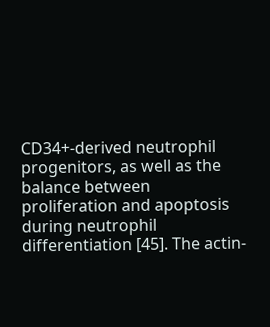CD34+-derived neutrophil progenitors, as well as the balance between proliferation and apoptosis during neutrophil differentiation [45]. The actin-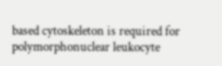based cytoskeleton is required for polymorphonuclear leukocyte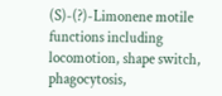(S)-(?)-Limonene motile functions including locomotion, shape switch, phagocytosis,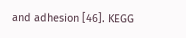and adhesion [46]. KEGG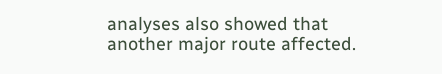analyses also showed that another major route affected.